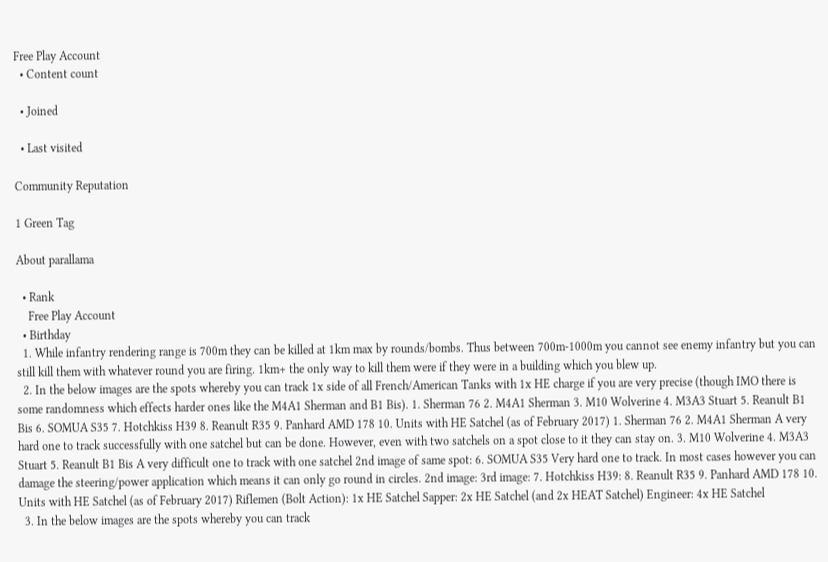Free Play Account
  • Content count

  • Joined

  • Last visited

Community Reputation

1 Green Tag

About parallama

  • Rank
    Free Play Account
  • Birthday
  1. While infantry rendering range is 700m they can be killed at 1km max by rounds/bombs. Thus between 700m-1000m you cannot see enemy infantry but you can still kill them with whatever round you are firing. 1km+ the only way to kill them were if they were in a building which you blew up.
  2. In the below images are the spots whereby you can track 1x side of all French/American Tanks with 1x HE charge if you are very precise (though IMO there is some randomness which effects harder ones like the M4A1 Sherman and B1 Bis). 1. Sherman 76 2. M4A1 Sherman 3. M10 Wolverine 4. M3A3 Stuart 5. Reanult B1 Bis 6. SOMUA S35 7. Hotchkiss H39 8. Reanult R35 9. Panhard AMD 178 10. Units with HE Satchel (as of February 2017) 1. Sherman 76 2. M4A1 Sherman A very hard one to track successfully with one satchel but can be done. However, even with two satchels on a spot close to it they can stay on. 3. M10 Wolverine 4. M3A3 Stuart 5. Reanult B1 Bis A very difficult one to track with one satchel 2nd image of same spot: 6. SOMUA S35 Very hard one to track. In most cases however you can damage the steering/power application which means it can only go round in circles. 2nd image: 3rd image: 7. Hotchkiss H39: 8. Reanult R35 9. Panhard AMD 178 10. Units with HE Satchel (as of February 2017) Riflemen (Bolt Action): 1x HE Satchel Sapper: 2x HE Satchel (and 2x HEAT Satchel) Engineer: 4x HE Satchel
  3. In the below images are the spots whereby you can track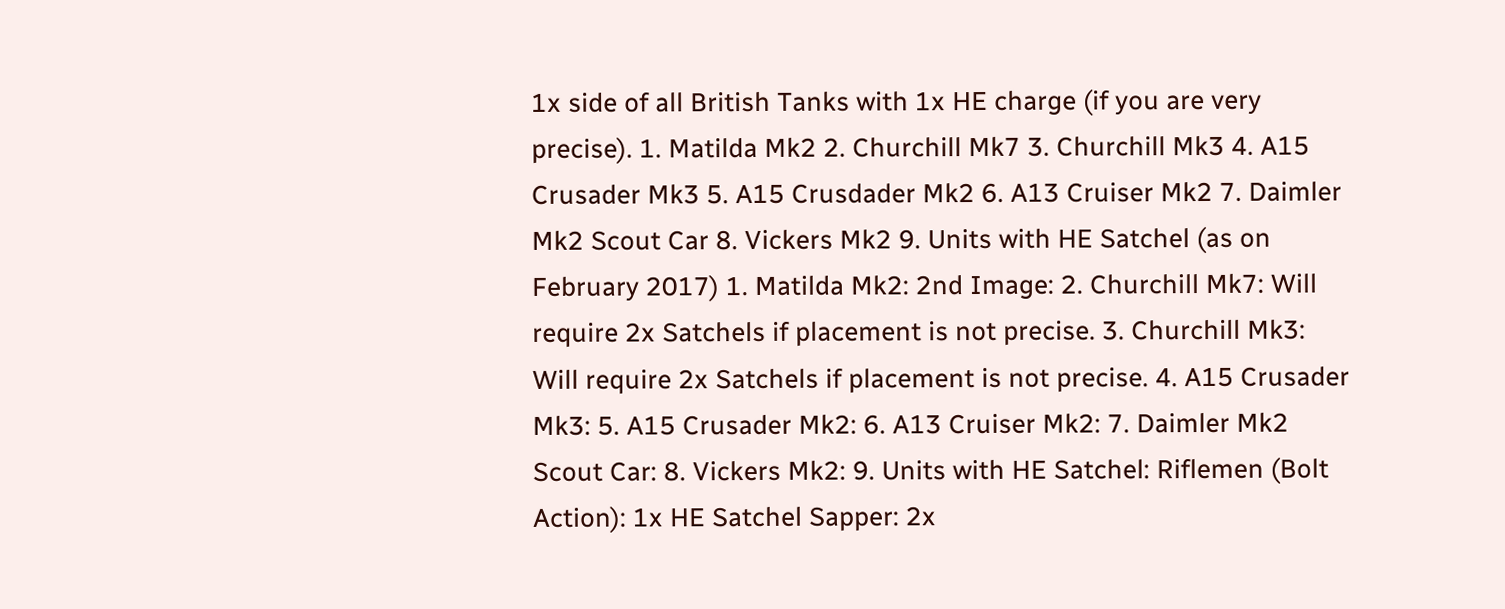1x side of all British Tanks with 1x HE charge (if you are very precise). 1. Matilda Mk2 2. Churchill Mk7 3. Churchill Mk3 4. A15 Crusader Mk3 5. A15 Crusdader Mk2 6. A13 Cruiser Mk2 7. Daimler Mk2 Scout Car 8. Vickers Mk2 9. Units with HE Satchel (as on February 2017) 1. Matilda Mk2: 2nd Image: 2. Churchill Mk7: Will require 2x Satchels if placement is not precise. 3. Churchill Mk3: Will require 2x Satchels if placement is not precise. 4. A15 Crusader Mk3: 5. A15 Crusader Mk2: 6. A13 Cruiser Mk2: 7. Daimler Mk2 Scout Car: 8. Vickers Mk2: 9. Units with HE Satchel: Riflemen (Bolt Action): 1x HE Satchel Sapper: 2x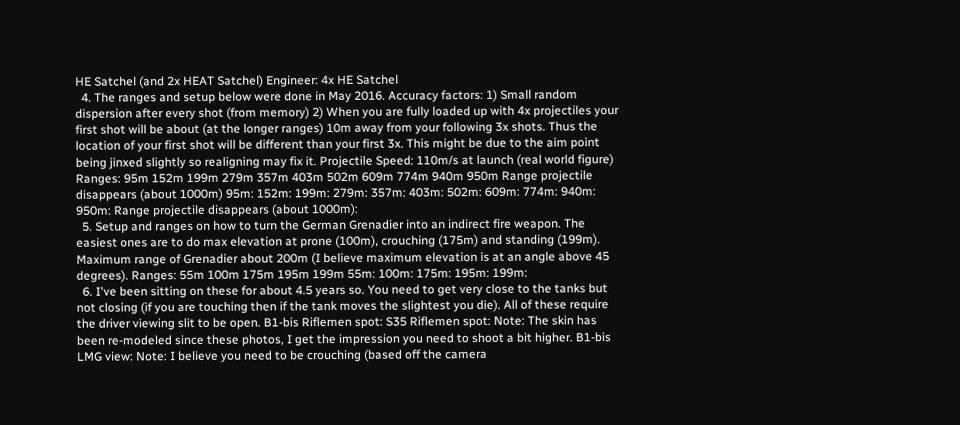HE Satchel (and 2x HEAT Satchel) Engineer: 4x HE Satchel
  4. The ranges and setup below were done in May 2016. Accuracy factors: 1) Small random dispersion after every shot (from memory) 2) When you are fully loaded up with 4x projectiles your first shot will be about (at the longer ranges) 10m away from your following 3x shots. Thus the location of your first shot will be different than your first 3x. This might be due to the aim point being jinxed slightly so realigning may fix it. Projectile Speed: 110m/s at launch (real world figure) Ranges: 95m 152m 199m 279m 357m 403m 502m 609m 774m 940m 950m Range projectile disappears (about 1000m) 95m: 152m: 199m: 279m: 357m: 403m: 502m: 609m: 774m: 940m: 950m: Range projectile disappears (about 1000m):
  5. Setup and ranges on how to turn the German Grenadier into an indirect fire weapon. The easiest ones are to do max elevation at prone (100m), crouching (175m) and standing (199m). Maximum range of Grenadier about 200m (I believe maximum elevation is at an angle above 45 degrees). Ranges: 55m 100m 175m 195m 199m 55m: 100m: 175m: 195m: 199m:
  6. I've been sitting on these for about 4.5 years so. You need to get very close to the tanks but not closing (if you are touching then if the tank moves the slightest you die). All of these require the driver viewing slit to be open. B1-bis Riflemen spot: S35 Riflemen spot: Note: The skin has been re-modeled since these photos, I get the impression you need to shoot a bit higher. B1-bis LMG view: Note: I believe you need to be crouching (based off the camera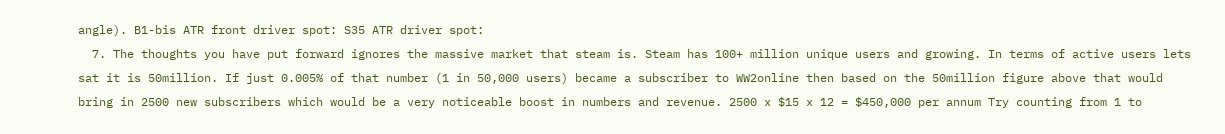angle). B1-bis ATR front driver spot: S35 ATR driver spot:
  7. The thoughts you have put forward ignores the massive market that steam is. Steam has 100+ million unique users and growing. In terms of active users lets sat it is 50million. If just 0.005% of that number (1 in 50,000 users) became a subscriber to WW2online then based on the 50million figure above that would bring in 2500 new subscribers which would be a very noticeable boost in numbers and revenue. 2500 x $15 x 12 = $450,000 per annum Try counting from 1 to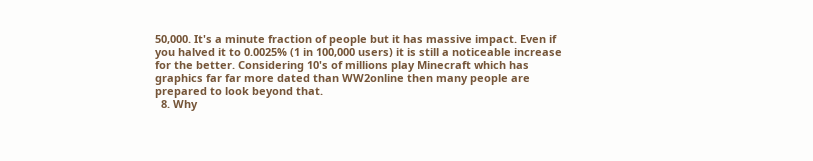50,000. It's a minute fraction of people but it has massive impact. Even if you halved it to 0.0025% (1 in 100,000 users) it is still a noticeable increase for the better. Considering 10's of millions play Minecraft which has graphics far far more dated than WW2online then many people are prepared to look beyond that.
  8. Why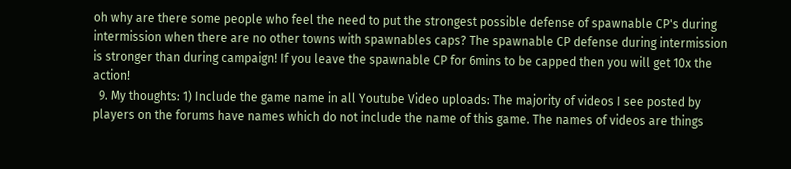oh why are there some people who feel the need to put the strongest possible defense of spawnable CP's during intermission when there are no other towns with spawnables caps? The spawnable CP defense during intermission is stronger than during campaign! If you leave the spawnable CP for 6mins to be capped then you will get 10x the action!
  9. My thoughts: 1) Include the game name in all Youtube Video uploads: The majority of videos I see posted by players on the forums have names which do not include the name of this game. The names of videos are things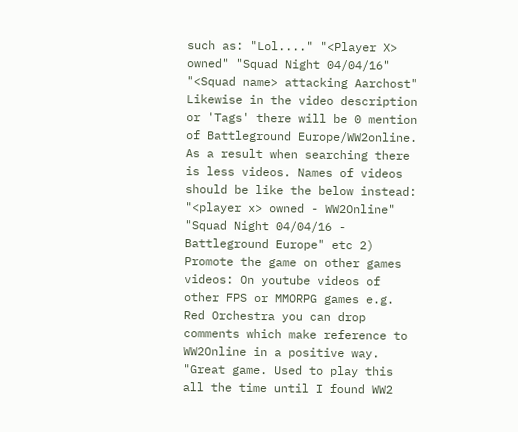such as: "Lol...." "<Player X> owned" "Squad Night 04/04/16" "<Squad name> attacking Aarchost" Likewise in the video description or 'Tags' there will be 0 mention of Battleground Europe/WW2online. As a result when searching there is less videos. Names of videos should be like the below instead: "<player x> owned - WW2Online" "Squad Night 04/04/16 - Battleground Europe" etc 2) Promote the game on other games videos: On youtube videos of other FPS or MMORPG games e.g. Red Orchestra you can drop comments which make reference to WW2Online in a positive way. "Great game. Used to play this all the time until I found WW2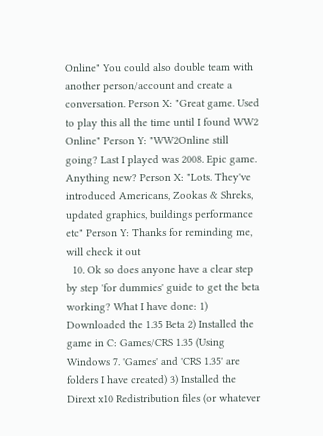Online" You could also double team with another person/account and create a conversation. Person X: "Great game. Used to play this all the time until I found WW2 Online" Person Y: "WW2Online still going? Last I played was 2008. Epic game. Anything new? Person X: "Lots. They've introduced Americans, Zookas & Shreks, updated graphics, buildings performance etc" Person Y: Thanks for reminding me, will check it out
  10. Ok so does anyone have a clear step by step 'for dummies' guide to get the beta working? What I have done: 1) Downloaded the 1.35 Beta 2) Installed the game in C: Games/CRS 1.35 (Using Windows 7. 'Games' and 'CRS 1.35' are folders I have created) 3) Installed the Dirext x10 Redistribution files (or whatever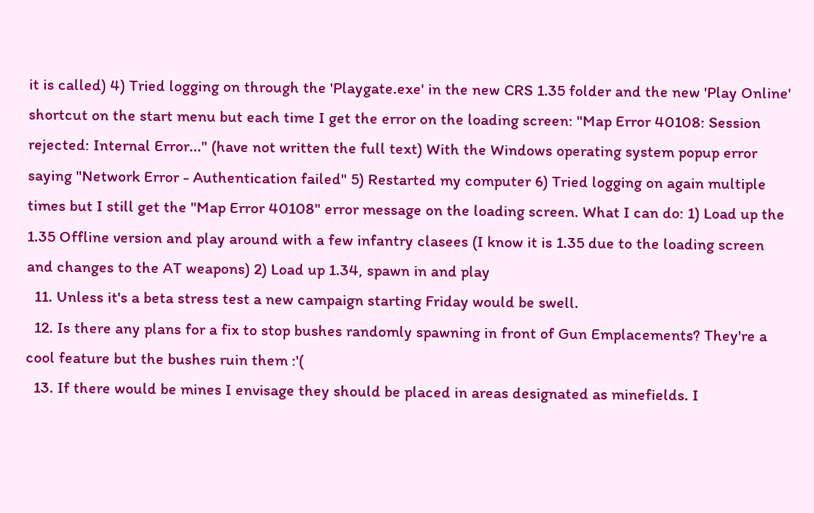it is called) 4) Tried logging on through the 'Playgate.exe' in the new CRS 1.35 folder and the new 'Play Online' shortcut on the start menu but each time I get the error on the loading screen: "Map Error 40108: Session rejected: Internal Error..." (have not written the full text) With the Windows operating system popup error saying "Network Error - Authentication failed" 5) Restarted my computer 6) Tried logging on again multiple times but I still get the "Map Error 40108" error message on the loading screen. What I can do: 1) Load up the 1.35 Offline version and play around with a few infantry clasees (I know it is 1.35 due to the loading screen and changes to the AT weapons) 2) Load up 1.34, spawn in and play
  11. Unless it's a beta stress test a new campaign starting Friday would be swell.
  12. Is there any plans for a fix to stop bushes randomly spawning in front of Gun Emplacements? They're a cool feature but the bushes ruin them :'(
  13. If there would be mines I envisage they should be placed in areas designated as minefields. I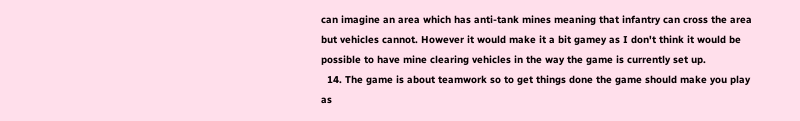can imagine an area which has anti-tank mines meaning that infantry can cross the area but vehicles cannot. However it would make it a bit gamey as I don't think it would be possible to have mine clearing vehicles in the way the game is currently set up.
  14. The game is about teamwork so to get things done the game should make you play as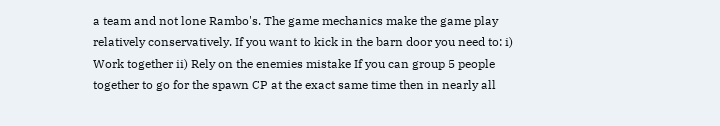a team and not lone Rambo's. The game mechanics make the game play relatively conservatively. If you want to kick in the barn door you need to: i) Work together ii) Rely on the enemies mistake If you can group 5 people together to go for the spawn CP at the exact same time then in nearly all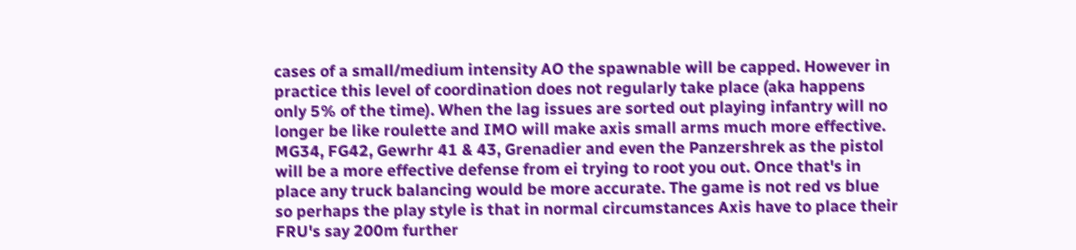cases of a small/medium intensity AO the spawnable will be capped. However in practice this level of coordination does not regularly take place (aka happens only 5% of the time). When the lag issues are sorted out playing infantry will no longer be like roulette and IMO will make axis small arms much more effective. MG34, FG42, Gewrhr 41 & 43, Grenadier and even the Panzershrek as the pistol will be a more effective defense from ei trying to root you out. Once that's in place any truck balancing would be more accurate. The game is not red vs blue so perhaps the play style is that in normal circumstances Axis have to place their FRU's say 200m further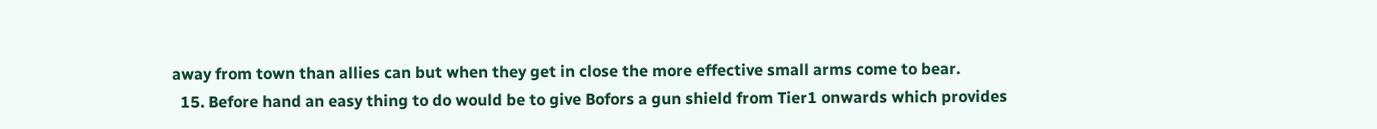away from town than allies can but when they get in close the more effective small arms come to bear.
  15. Before hand an easy thing to do would be to give Bofors a gun shield from Tier1 onwards which provides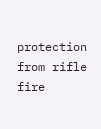protection from rifle fire